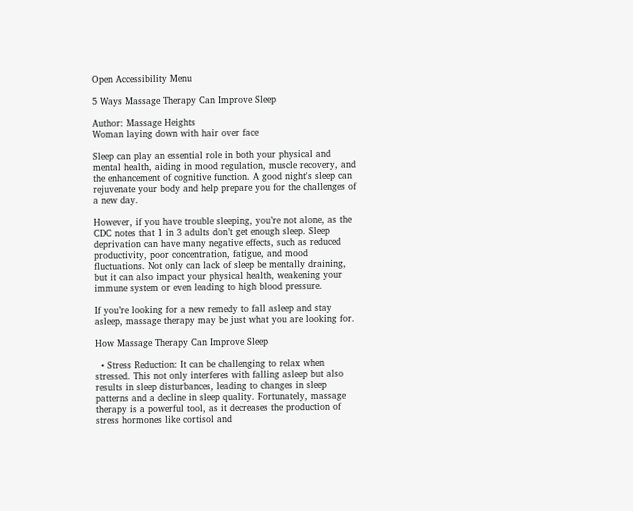Open Accessibility Menu

5 Ways Massage Therapy Can Improve Sleep

Author: Massage Heights
Woman laying down with hair over face

Sleep can play an essential role in both your physical and mental health, aiding in mood regulation, muscle recovery, and the enhancement of cognitive function. A good night's sleep can rejuvenate your body and help prepare you for the challenges of a new day.

However, if you have trouble sleeping, you’re not alone, as the CDC notes that 1 in 3 adults don’t get enough sleep. Sleep deprivation can have many negative effects, such as reduced productivity, poor concentration, fatigue, and mood fluctuations. Not only can lack of sleep be mentally draining, but it can also impact your physical health, weakening your immune system or even leading to high blood pressure.

If you’re looking for a new remedy to fall asleep and stay asleep, massage therapy may be just what you are looking for.

How Massage Therapy Can Improve Sleep

  • Stress Reduction: It can be challenging to relax when stressed. This not only interferes with falling asleep but also results in sleep disturbances, leading to changes in sleep patterns and a decline in sleep quality. Fortunately, massage therapy is a powerful tool, as it decreases the production of stress hormones like cortisol and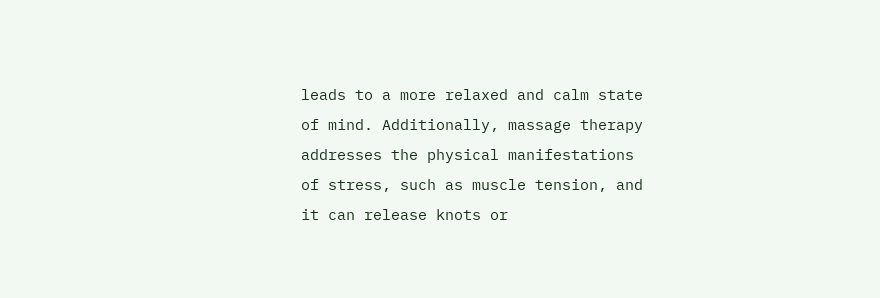leads to a more relaxed and calm state of mind. Additionally, massage therapy addresses the physical manifestations of stress, such as muscle tension, and it can release knots or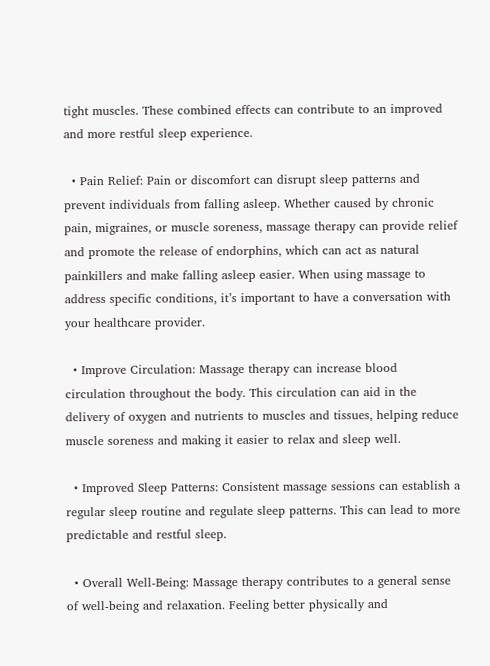tight muscles. These combined effects can contribute to an improved and more restful sleep experience.

  • Pain Relief: Pain or discomfort can disrupt sleep patterns and prevent individuals from falling asleep. Whether caused by chronic pain, migraines, or muscle soreness, massage therapy can provide relief and promote the release of endorphins, which can act as natural painkillers and make falling asleep easier. When using massage to address specific conditions, it’s important to have a conversation with your healthcare provider.

  • Improve Circulation: Massage therapy can increase blood circulation throughout the body. This circulation can aid in the delivery of oxygen and nutrients to muscles and tissues, helping reduce muscle soreness and making it easier to relax and sleep well.

  • Improved Sleep Patterns: Consistent massage sessions can establish a regular sleep routine and regulate sleep patterns. This can lead to more predictable and restful sleep.

  • Overall Well-Being: Massage therapy contributes to a general sense of well-being and relaxation. Feeling better physically and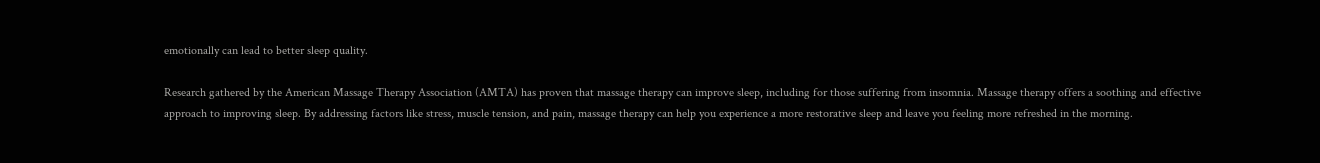emotionally can lead to better sleep quality.

Research gathered by the American Massage Therapy Association (AMTA) has proven that massage therapy can improve sleep, including for those suffering from insomnia. Massage therapy offers a soothing and effective approach to improving sleep. By addressing factors like stress, muscle tension, and pain, massage therapy can help you experience a more restorative sleep and leave you feeling more refreshed in the morning.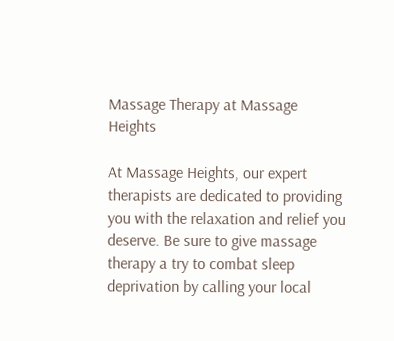Massage Therapy at Massage Heights

At Massage Heights, our expert therapists are dedicated to providing you with the relaxation and relief you deserve. Be sure to give massage therapy a try to combat sleep deprivation by calling your local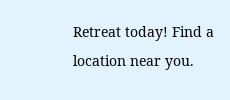Retreat today! Find a location near you.